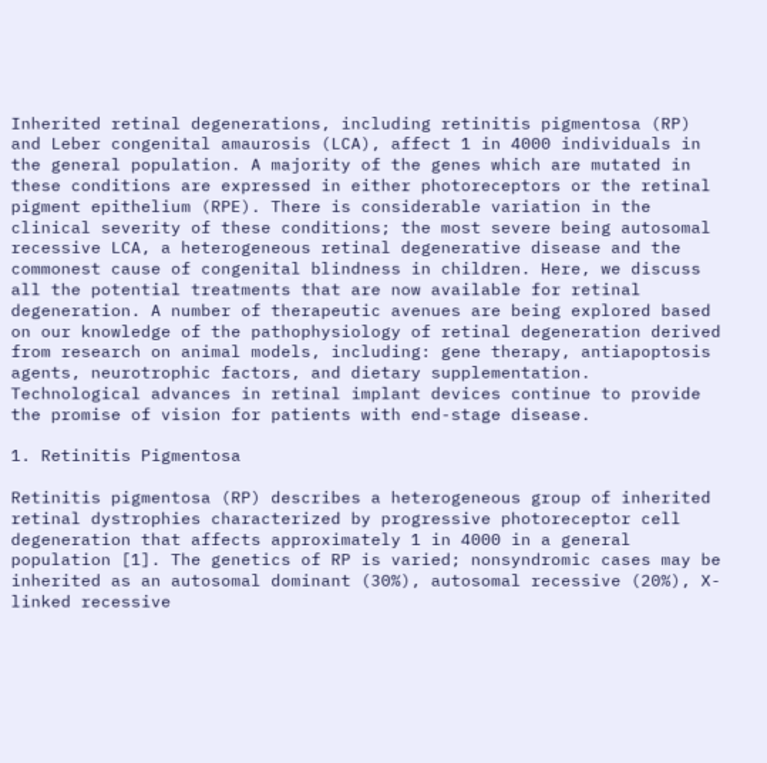Inherited retinal degenerations, including retinitis pigmentosa (RP) and Leber congenital amaurosis (LCA), affect 1 in 4000 individuals in the general population. A majority of the genes which are mutated in these conditions are expressed in either photoreceptors or the retinal pigment epithelium (RPE). There is considerable variation in the clinical severity of these conditions; the most severe being autosomal recessive LCA, a heterogeneous retinal degenerative disease and the commonest cause of congenital blindness in children. Here, we discuss all the potential treatments that are now available for retinal degeneration. A number of therapeutic avenues are being explored based on our knowledge of the pathophysiology of retinal degeneration derived from research on animal models, including: gene therapy, antiapoptosis agents, neurotrophic factors, and dietary supplementation. Technological advances in retinal implant devices continue to provide the promise of vision for patients with end-stage disease.

1. Retinitis Pigmentosa

Retinitis pigmentosa (RP) describes a heterogeneous group of inherited retinal dystrophies characterized by progressive photoreceptor cell degeneration that affects approximately 1 in 4000 in a general population [1]. The genetics of RP is varied; nonsyndromic cases may be inherited as an autosomal dominant (30%), autosomal recessive (20%), X-linked recessive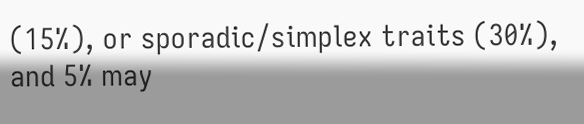(15%), or sporadic/simplex traits (30%), and 5% may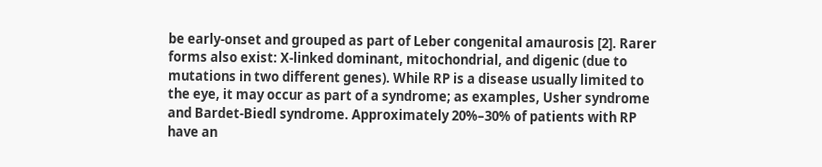be early-onset and grouped as part of Leber congenital amaurosis [2]. Rarer forms also exist: X-linked dominant, mitochondrial, and digenic (due to mutations in two different genes). While RP is a disease usually limited to the eye, it may occur as part of a syndrome; as examples, Usher syndrome and Bardet-Biedl syndrome. Approximately 20%–30% of patients with RP have an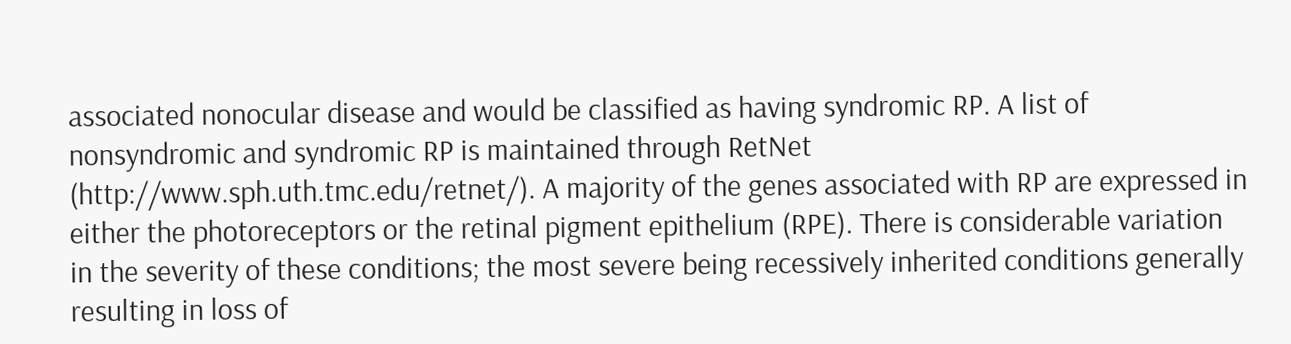associated nonocular disease and would be classified as having syndromic RP. A list of nonsyndromic and syndromic RP is maintained through RetNet (http://www.sph.uth.tmc.edu/retnet/). A majority of the genes associated with RP are expressed in either the photoreceptors or the retinal pigment epithelium (RPE). There is considerable variation in the severity of these conditions; the most severe being recessively inherited conditions generally resulting in loss of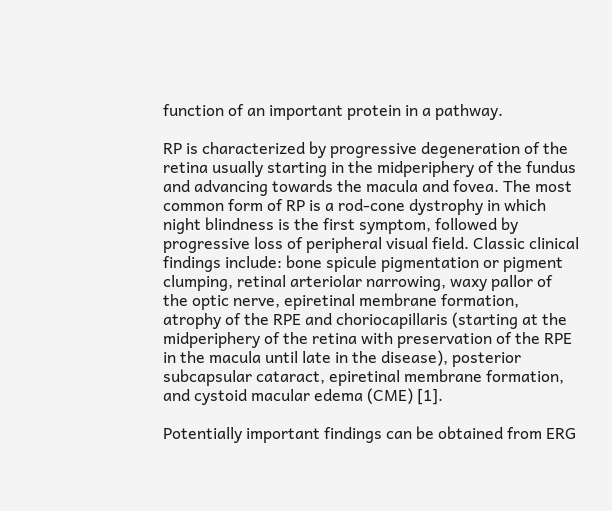function of an important protein in a pathway.

RP is characterized by progressive degeneration of the retina usually starting in the midperiphery of the fundus and advancing towards the macula and fovea. The most common form of RP is a rod-cone dystrophy in which night blindness is the first symptom, followed by progressive loss of peripheral visual field. Classic clinical findings include: bone spicule pigmentation or pigment clumping, retinal arteriolar narrowing, waxy pallor of the optic nerve, epiretinal membrane formation, atrophy of the RPE and choriocapillaris (starting at the midperiphery of the retina with preservation of the RPE in the macula until late in the disease), posterior subcapsular cataract, epiretinal membrane formation, and cystoid macular edema (CME) [1].

Potentially important findings can be obtained from ERG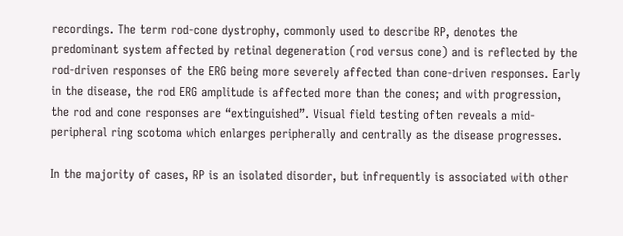recordings. The term rod-cone dystrophy, commonly used to describe RP, denotes the predominant system affected by retinal degeneration (rod versus cone) and is reflected by the rod-driven responses of the ERG being more severely affected than cone-driven responses. Early in the disease, the rod ERG amplitude is affected more than the cones; and with progression, the rod and cone responses are “extinguished”. Visual field testing often reveals a mid-peripheral ring scotoma which enlarges peripherally and centrally as the disease progresses.

In the majority of cases, RP is an isolated disorder, but infrequently is associated with other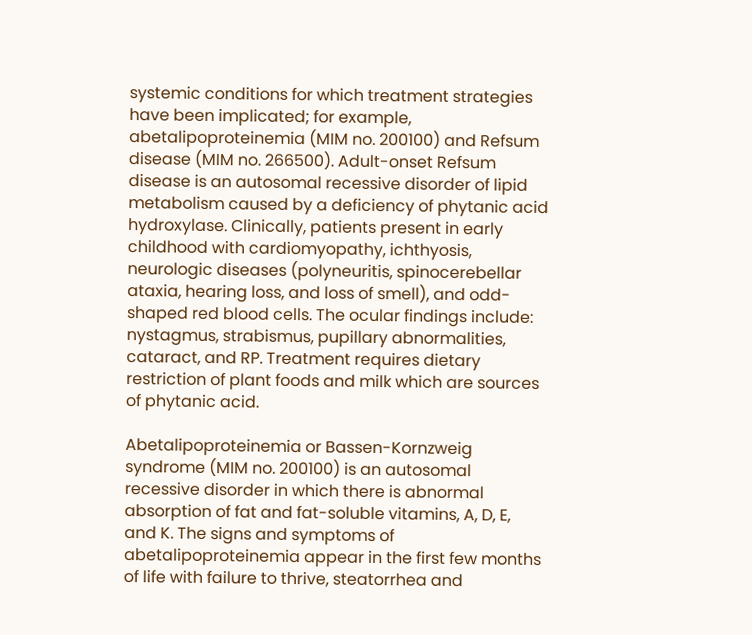systemic conditions for which treatment strategies have been implicated; for example, abetalipoproteinemia (MIM no. 200100) and Refsum disease (MIM no. 266500). Adult-onset Refsum disease is an autosomal recessive disorder of lipid metabolism caused by a deficiency of phytanic acid hydroxylase. Clinically, patients present in early childhood with cardiomyopathy, ichthyosis, neurologic diseases (polyneuritis, spinocerebellar ataxia, hearing loss, and loss of smell), and odd-shaped red blood cells. The ocular findings include: nystagmus, strabismus, pupillary abnormalities, cataract, and RP. Treatment requires dietary restriction of plant foods and milk which are sources of phytanic acid.

Abetalipoproteinemia or Bassen-Kornzweig syndrome (MIM no. 200100) is an autosomal recessive disorder in which there is abnormal absorption of fat and fat-soluble vitamins, A, D, E, and K. The signs and symptoms of abetalipoproteinemia appear in the first few months of life with failure to thrive, steatorrhea and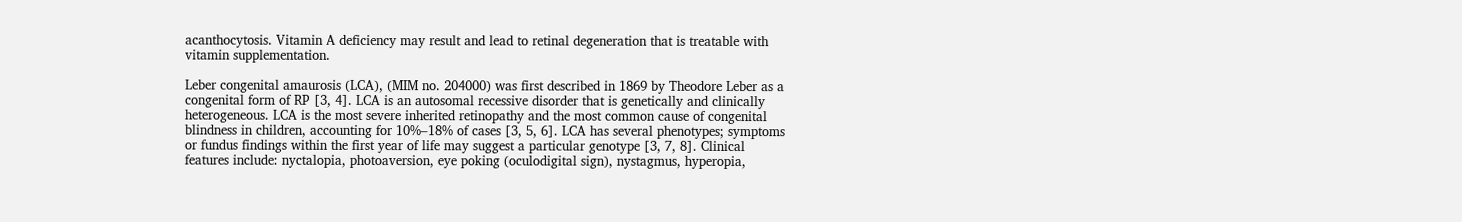acanthocytosis. Vitamin A deficiency may result and lead to retinal degeneration that is treatable with vitamin supplementation.

Leber congenital amaurosis (LCA), (MIM no. 204000) was first described in 1869 by Theodore Leber as a congenital form of RP [3, 4]. LCA is an autosomal recessive disorder that is genetically and clinically heterogeneous. LCA is the most severe inherited retinopathy and the most common cause of congenital blindness in children, accounting for 10%–18% of cases [3, 5, 6]. LCA has several phenotypes; symptoms or fundus findings within the first year of life may suggest a particular genotype [3, 7, 8]. Clinical features include: nyctalopia, photoaversion, eye poking (oculodigital sign), nystagmus, hyperopia,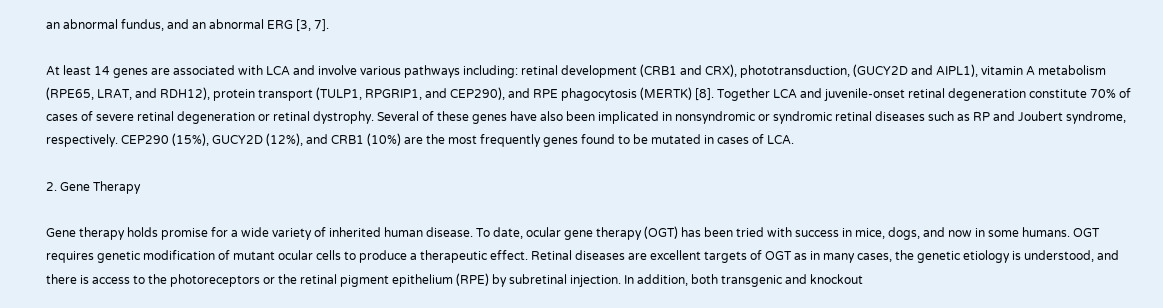an abnormal fundus, and an abnormal ERG [3, 7].

At least 14 genes are associated with LCA and involve various pathways including: retinal development (CRB1 and CRX), phototransduction, (GUCY2D and AIPL1), vitamin A metabolism (RPE65, LRAT, and RDH12), protein transport (TULP1, RPGRIP1, and CEP290), and RPE phagocytosis (MERTK) [8]. Together LCA and juvenile-onset retinal degeneration constitute 70% of cases of severe retinal degeneration or retinal dystrophy. Several of these genes have also been implicated in nonsyndromic or syndromic retinal diseases such as RP and Joubert syndrome, respectively. CEP290 (15%), GUCY2D (12%), and CRB1 (10%) are the most frequently genes found to be mutated in cases of LCA.

2. Gene Therapy

Gene therapy holds promise for a wide variety of inherited human disease. To date, ocular gene therapy (OGT) has been tried with success in mice, dogs, and now in some humans. OGT requires genetic modification of mutant ocular cells to produce a therapeutic effect. Retinal diseases are excellent targets of OGT as in many cases, the genetic etiology is understood, and there is access to the photoreceptors or the retinal pigment epithelium (RPE) by subretinal injection. In addition, both transgenic and knockout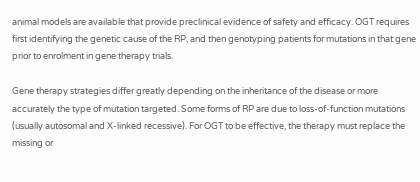animal models are available that provide preclinical evidence of safety and efficacy. OGT requires first identifying the genetic cause of the RP, and then genotyping patients for mutations in that gene prior to enrolment in gene therapy trials.

Gene therapy strategies differ greatly depending on the inheritance of the disease or more accurately the type of mutation targeted. Some forms of RP are due to loss-of-function mutations (usually autosomal and X-linked recessive). For OGT to be effective, the therapy must replace the missing or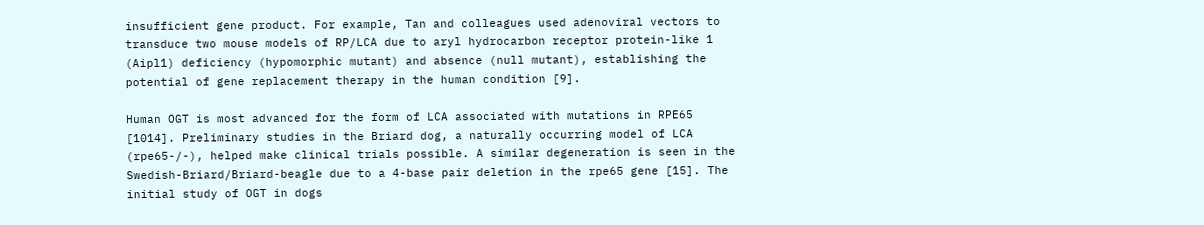insufficient gene product. For example, Tan and colleagues used adenoviral vectors to transduce two mouse models of RP/LCA due to aryl hydrocarbon receptor protein-like 1 (Aipl1) deficiency (hypomorphic mutant) and absence (null mutant), establishing the potential of gene replacement therapy in the human condition [9].

Human OGT is most advanced for the form of LCA associated with mutations in RPE65 [1014]. Preliminary studies in the Briard dog, a naturally occurring model of LCA (rpe65-/-), helped make clinical trials possible. A similar degeneration is seen in the Swedish-Briard/Briard-beagle due to a 4-base pair deletion in the rpe65 gene [15]. The initial study of OGT in dogs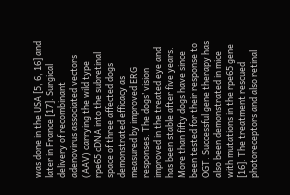was done in the USA [5, 6, 16] and later in France [17]. Surgical delivery of recombinant adenovirus associated vectors (AAV) carrying the wild type rpe65 cDNA into the subretinal space of three affected dogs demonstrated efficacy as measured by improved ERG responses. The dogs’ vision improved in the treated eye and has been stable after five years. More than fifty dogs have since been tested for their response to OGT. Successful gene therapy has also been demonstrated in mice with mutations in the rpe65 gene [16]. The treatment rescued photoreceptors and also retinal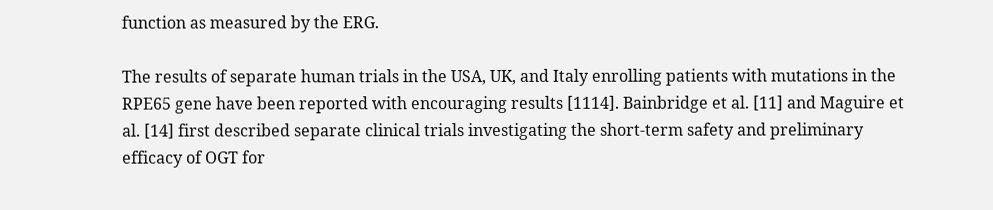function as measured by the ERG.

The results of separate human trials in the USA, UK, and Italy enrolling patients with mutations in the RPE65 gene have been reported with encouraging results [1114]. Bainbridge et al. [11] and Maguire et al. [14] first described separate clinical trials investigating the short-term safety and preliminary efficacy of OGT for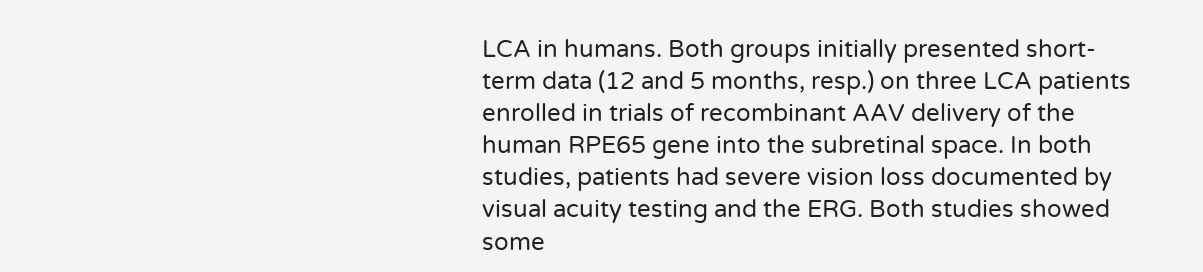LCA in humans. Both groups initially presented short-term data (12 and 5 months, resp.) on three LCA patients enrolled in trials of recombinant AAV delivery of the human RPE65 gene into the subretinal space. In both studies, patients had severe vision loss documented by visual acuity testing and the ERG. Both studies showed some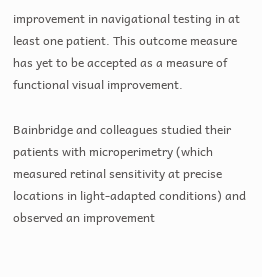improvement in navigational testing in at least one patient. This outcome measure has yet to be accepted as a measure of functional visual improvement.

Bainbridge and colleagues studied their patients with microperimetry (which measured retinal sensitivity at precise locations in light-adapted conditions) and observed an improvement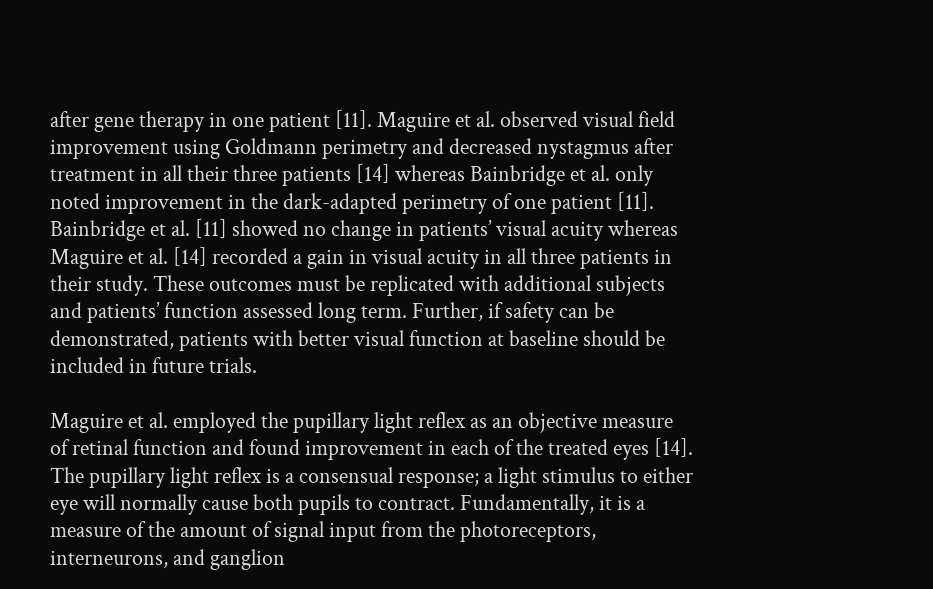after gene therapy in one patient [11]. Maguire et al. observed visual field improvement using Goldmann perimetry and decreased nystagmus after treatment in all their three patients [14] whereas Bainbridge et al. only noted improvement in the dark-adapted perimetry of one patient [11]. Bainbridge et al. [11] showed no change in patients’ visual acuity whereas Maguire et al. [14] recorded a gain in visual acuity in all three patients in their study. These outcomes must be replicated with additional subjects and patients’ function assessed long term. Further, if safety can be demonstrated, patients with better visual function at baseline should be included in future trials.

Maguire et al. employed the pupillary light reflex as an objective measure of retinal function and found improvement in each of the treated eyes [14]. The pupillary light reflex is a consensual response; a light stimulus to either eye will normally cause both pupils to contract. Fundamentally, it is a measure of the amount of signal input from the photoreceptors, interneurons, and ganglion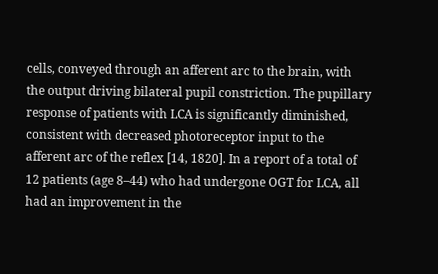cells, conveyed through an afferent arc to the brain, with the output driving bilateral pupil constriction. The pupillary response of patients with LCA is significantly diminished, consistent with decreased photoreceptor input to the afferent arc of the reflex [14, 1820]. In a report of a total of 12 patients (age 8–44) who had undergone OGT for LCA, all had an improvement in the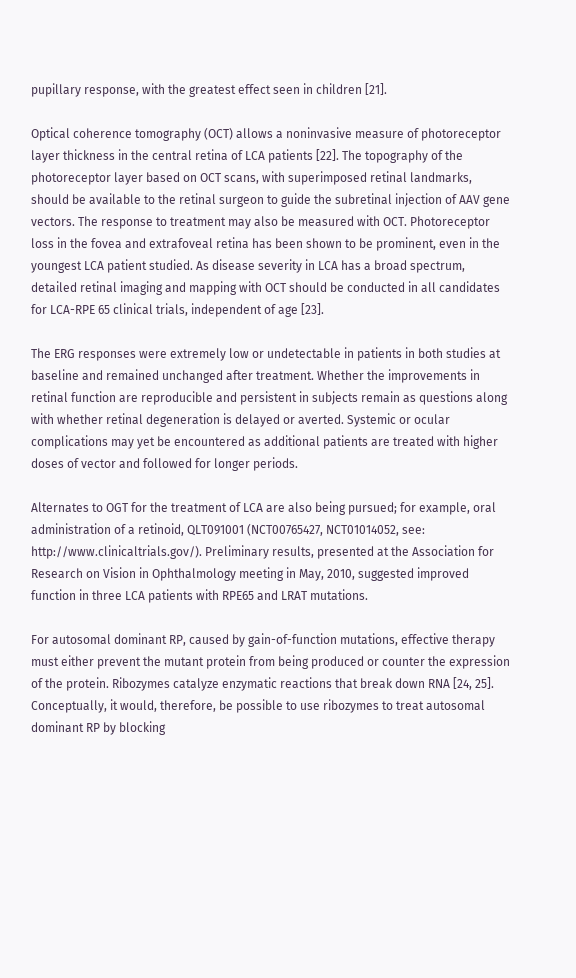pupillary response, with the greatest effect seen in children [21].

Optical coherence tomography (OCT) allows a noninvasive measure of photoreceptor layer thickness in the central retina of LCA patients [22]. The topography of the photoreceptor layer based on OCT scans, with superimposed retinal landmarks, should be available to the retinal surgeon to guide the subretinal injection of AAV gene vectors. The response to treatment may also be measured with OCT. Photoreceptor loss in the fovea and extrafoveal retina has been shown to be prominent, even in the youngest LCA patient studied. As disease severity in LCA has a broad spectrum, detailed retinal imaging and mapping with OCT should be conducted in all candidates for LCA-RPE 65 clinical trials, independent of age [23].

The ERG responses were extremely low or undetectable in patients in both studies at baseline and remained unchanged after treatment. Whether the improvements in retinal function are reproducible and persistent in subjects remain as questions along with whether retinal degeneration is delayed or averted. Systemic or ocular complications may yet be encountered as additional patients are treated with higher doses of vector and followed for longer periods.

Alternates to OGT for the treatment of LCA are also being pursued; for example, oral administration of a retinoid, QLT091001 (NCT00765427, NCT01014052, see: http://www.clinicaltrials.gov/). Preliminary results, presented at the Association for Research on Vision in Ophthalmology meeting in May, 2010, suggested improved function in three LCA patients with RPE65 and LRAT mutations.

For autosomal dominant RP, caused by gain-of-function mutations, effective therapy must either prevent the mutant protein from being produced or counter the expression of the protein. Ribozymes catalyze enzymatic reactions that break down RNA [24, 25]. Conceptually, it would, therefore, be possible to use ribozymes to treat autosomal dominant RP by blocking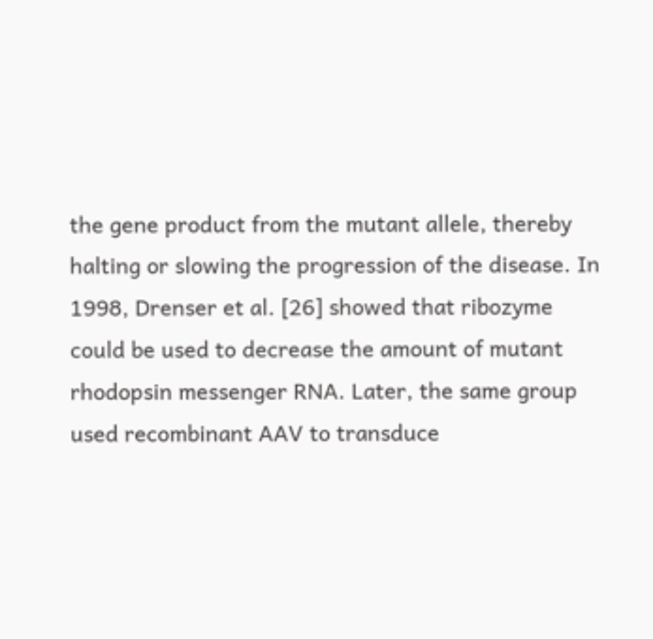the gene product from the mutant allele, thereby halting or slowing the progression of the disease. In 1998, Drenser et al. [26] showed that ribozyme could be used to decrease the amount of mutant rhodopsin messenger RNA. Later, the same group used recombinant AAV to transduce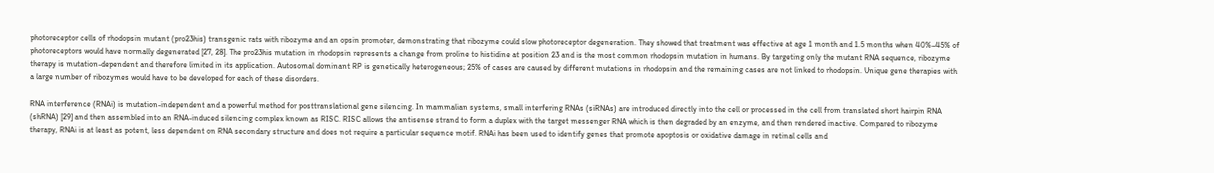photoreceptor cells of rhodopsin mutant (pro23his) transgenic rats with ribozyme and an opsin promoter, demonstrating that ribozyme could slow photoreceptor degeneration. They showed that treatment was effective at age 1 month and 1.5 months when 40%–45% of photoreceptors would have normally degenerated [27, 28]. The pro23his mutation in rhodopsin represents a change from proline to histidine at position 23 and is the most common rhodopsin mutation in humans. By targeting only the mutant RNA sequence, ribozyme therapy is mutation-dependent and therefore limited in its application. Autosomal dominant RP is genetically heterogeneous; 25% of cases are caused by different mutations in rhodopsin and the remaining cases are not linked to rhodopsin. Unique gene therapies with a large number of ribozymes would have to be developed for each of these disorders.

RNA interference (RNAi) is mutation-independent and a powerful method for posttranslational gene silencing. In mammalian systems, small interfering RNAs (siRNAs) are introduced directly into the cell or processed in the cell from translated short hairpin RNA (shRNA) [29] and then assembled into an RNA-induced silencing complex known as RISC. RISC allows the antisense strand to form a duplex with the target messenger RNA which is then degraded by an enzyme, and then rendered inactive. Compared to ribozyme therapy, RNAi is at least as potent, less dependent on RNA secondary structure and does not require a particular sequence motif. RNAi has been used to identify genes that promote apoptosis or oxidative damage in retinal cells and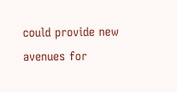could provide new avenues for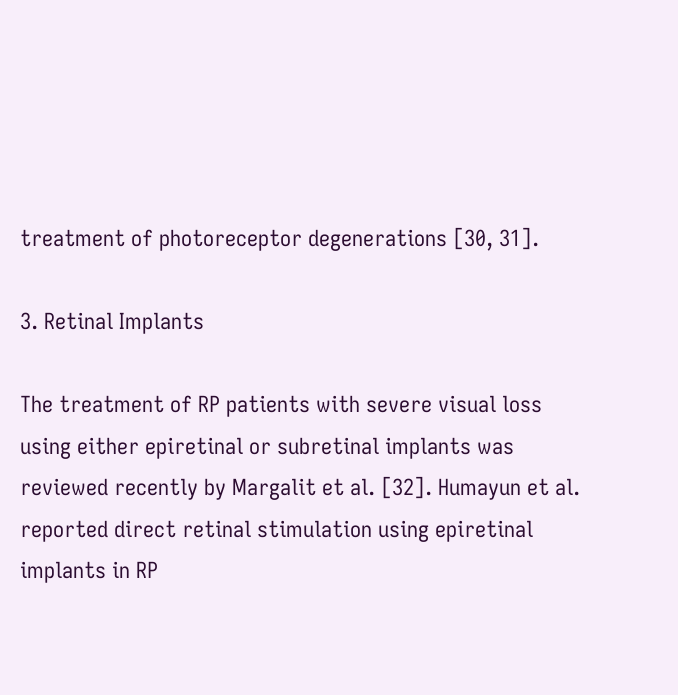treatment of photoreceptor degenerations [30, 31].

3. Retinal Implants

The treatment of RP patients with severe visual loss using either epiretinal or subretinal implants was reviewed recently by Margalit et al. [32]. Humayun et al. reported direct retinal stimulation using epiretinal implants in RP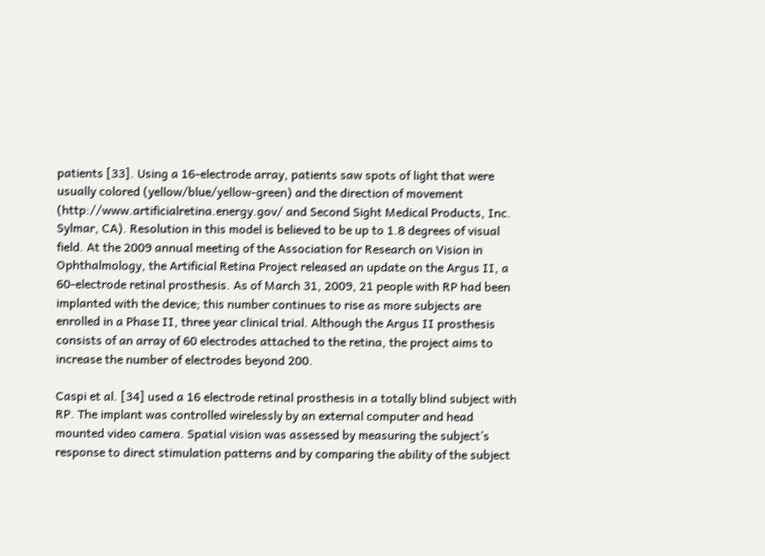patients [33]. Using a 16-electrode array, patients saw spots of light that were usually colored (yellow/blue/yellow-green) and the direction of movement (http://www.artificialretina.energy.gov/ and Second Sight Medical Products, Inc. Sylmar, CA). Resolution in this model is believed to be up to 1.8 degrees of visual field. At the 2009 annual meeting of the Association for Research on Vision in Ophthalmology, the Artificial Retina Project released an update on the Argus II, a 60-electrode retinal prosthesis. As of March 31, 2009, 21 people with RP had been implanted with the device; this number continues to rise as more subjects are enrolled in a Phase II, three year clinical trial. Although the Argus II prosthesis consists of an array of 60 electrodes attached to the retina, the project aims to increase the number of electrodes beyond 200.

Caspi et al. [34] used a 16 electrode retinal prosthesis in a totally blind subject with RP. The implant was controlled wirelessly by an external computer and head mounted video camera. Spatial vision was assessed by measuring the subject’s response to direct stimulation patterns and by comparing the ability of the subject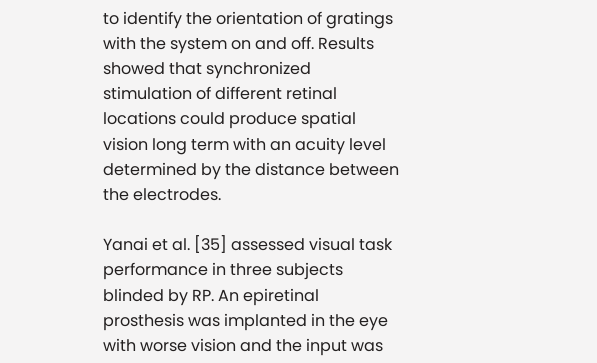to identify the orientation of gratings with the system on and off. Results showed that synchronized stimulation of different retinal locations could produce spatial vision long term with an acuity level determined by the distance between the electrodes.

Yanai et al. [35] assessed visual task performance in three subjects blinded by RP. An epiretinal prosthesis was implanted in the eye with worse vision and the input was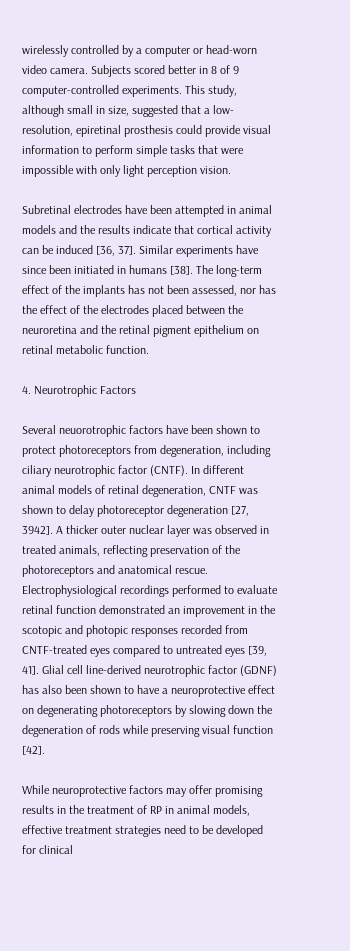wirelessly controlled by a computer or head-worn video camera. Subjects scored better in 8 of 9 computer-controlled experiments. This study, although small in size, suggested that a low-resolution, epiretinal prosthesis could provide visual information to perform simple tasks that were impossible with only light perception vision.

Subretinal electrodes have been attempted in animal models and the results indicate that cortical activity can be induced [36, 37]. Similar experiments have since been initiated in humans [38]. The long-term effect of the implants has not been assessed, nor has the effect of the electrodes placed between the neuroretina and the retinal pigment epithelium on retinal metabolic function.

4. Neurotrophic Factors

Several neuorotrophic factors have been shown to protect photoreceptors from degeneration, including ciliary neurotrophic factor (CNTF). In different animal models of retinal degeneration, CNTF was shown to delay photoreceptor degeneration [27, 3942]. A thicker outer nuclear layer was observed in treated animals, reflecting preservation of the photoreceptors and anatomical rescue. Electrophysiological recordings performed to evaluate retinal function demonstrated an improvement in the scotopic and photopic responses recorded from CNTF-treated eyes compared to untreated eyes [39, 41]. Glial cell line-derived neurotrophic factor (GDNF) has also been shown to have a neuroprotective effect on degenerating photoreceptors by slowing down the degeneration of rods while preserving visual function [42].

While neuroprotective factors may offer promising results in the treatment of RP in animal models, effective treatment strategies need to be developed for clinical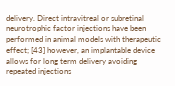delivery. Direct intravitreal or subretinal neurotrophic factor injections have been performed in animal models with therapeutic effect; [43] however, an implantable device allows for long term delivery avoiding repeated injections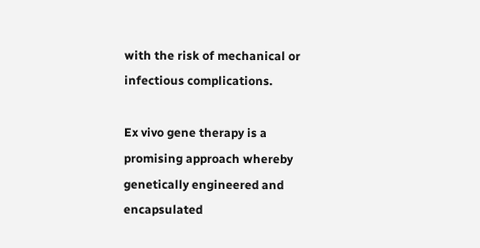with the risk of mechanical or infectious complications.

Ex vivo gene therapy is a promising approach whereby genetically engineered and encapsulated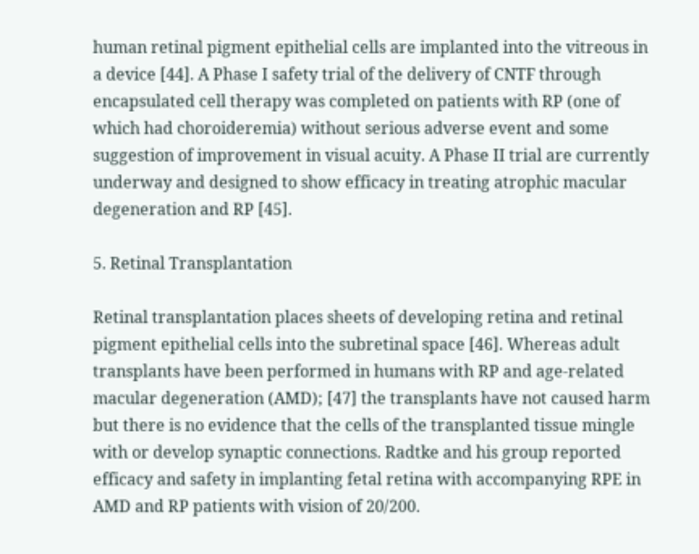human retinal pigment epithelial cells are implanted into the vitreous in a device [44]. A Phase I safety trial of the delivery of CNTF through encapsulated cell therapy was completed on patients with RP (one of which had choroideremia) without serious adverse event and some suggestion of improvement in visual acuity. A Phase II trial are currently underway and designed to show efficacy in treating atrophic macular degeneration and RP [45].

5. Retinal Transplantation

Retinal transplantation places sheets of developing retina and retinal pigment epithelial cells into the subretinal space [46]. Whereas adult transplants have been performed in humans with RP and age-related macular degeneration (AMD); [47] the transplants have not caused harm but there is no evidence that the cells of the transplanted tissue mingle with or develop synaptic connections. Radtke and his group reported efficacy and safety in implanting fetal retina with accompanying RPE in AMD and RP patients with vision of 20/200.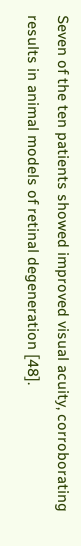Seven of the ten patients showed improved visual acuity, corroborating results in animal models of retinal degeneration [48].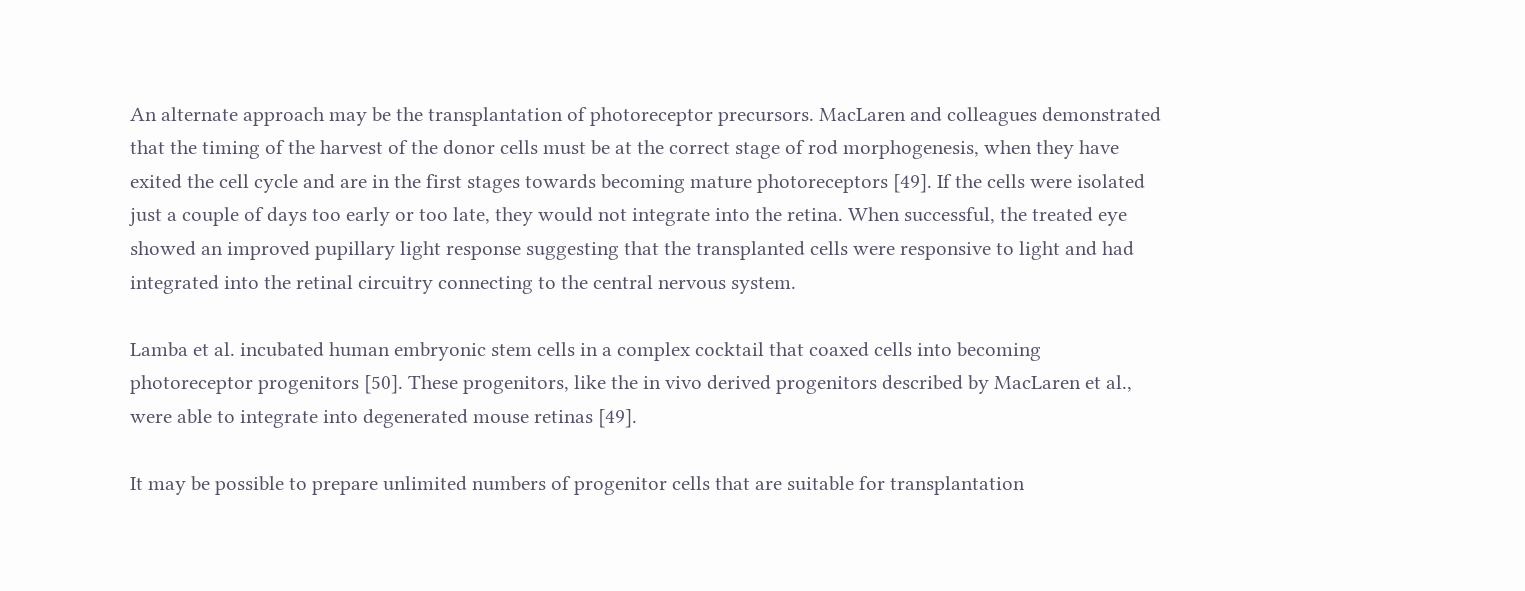An alternate approach may be the transplantation of photoreceptor precursors. MacLaren and colleagues demonstrated that the timing of the harvest of the donor cells must be at the correct stage of rod morphogenesis, when they have exited the cell cycle and are in the first stages towards becoming mature photoreceptors [49]. If the cells were isolated just a couple of days too early or too late, they would not integrate into the retina. When successful, the treated eye showed an improved pupillary light response suggesting that the transplanted cells were responsive to light and had integrated into the retinal circuitry connecting to the central nervous system.

Lamba et al. incubated human embryonic stem cells in a complex cocktail that coaxed cells into becoming photoreceptor progenitors [50]. These progenitors, like the in vivo derived progenitors described by MacLaren et al., were able to integrate into degenerated mouse retinas [49].

It may be possible to prepare unlimited numbers of progenitor cells that are suitable for transplantation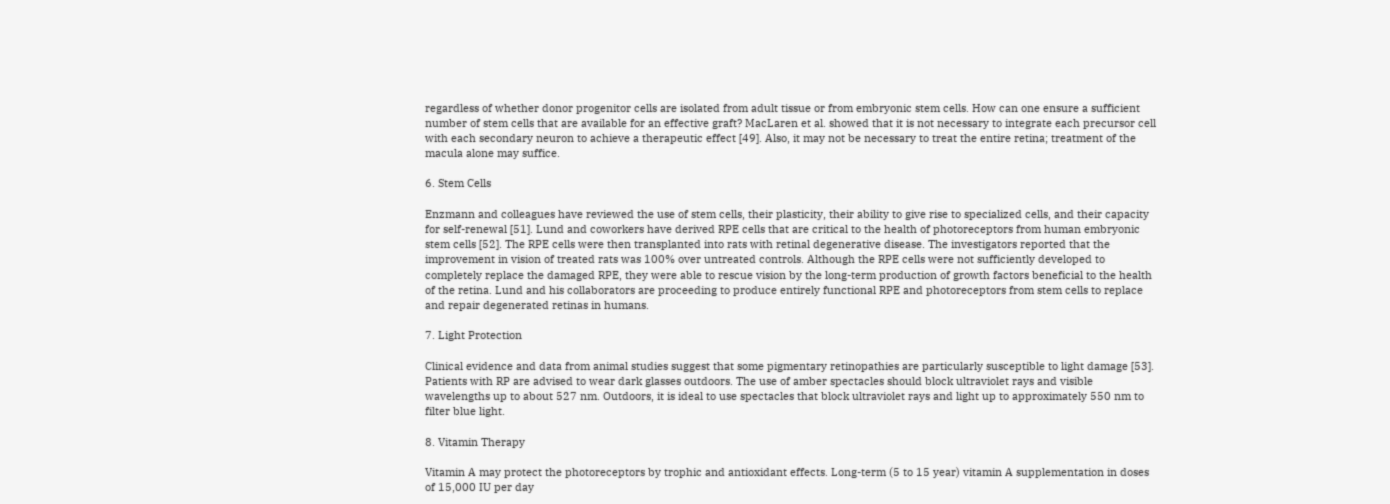regardless of whether donor progenitor cells are isolated from adult tissue or from embryonic stem cells. How can one ensure a sufficient number of stem cells that are available for an effective graft? MacLaren et al. showed that it is not necessary to integrate each precursor cell with each secondary neuron to achieve a therapeutic effect [49]. Also, it may not be necessary to treat the entire retina; treatment of the macula alone may suffice.

6. Stem Cells

Enzmann and colleagues have reviewed the use of stem cells, their plasticity, their ability to give rise to specialized cells, and their capacity for self-renewal [51]. Lund and coworkers have derived RPE cells that are critical to the health of photoreceptors from human embryonic stem cells [52]. The RPE cells were then transplanted into rats with retinal degenerative disease. The investigators reported that the improvement in vision of treated rats was 100% over untreated controls. Although the RPE cells were not sufficiently developed to completely replace the damaged RPE, they were able to rescue vision by the long-term production of growth factors beneficial to the health of the retina. Lund and his collaborators are proceeding to produce entirely functional RPE and photoreceptors from stem cells to replace and repair degenerated retinas in humans.

7. Light Protection

Clinical evidence and data from animal studies suggest that some pigmentary retinopathies are particularly susceptible to light damage [53]. Patients with RP are advised to wear dark glasses outdoors. The use of amber spectacles should block ultraviolet rays and visible wavelengths up to about 527 nm. Outdoors, it is ideal to use spectacles that block ultraviolet rays and light up to approximately 550 nm to filter blue light.

8. Vitamin Therapy

Vitamin A may protect the photoreceptors by trophic and antioxidant effects. Long-term (5 to 15 year) vitamin A supplementation in doses of 15,000 IU per day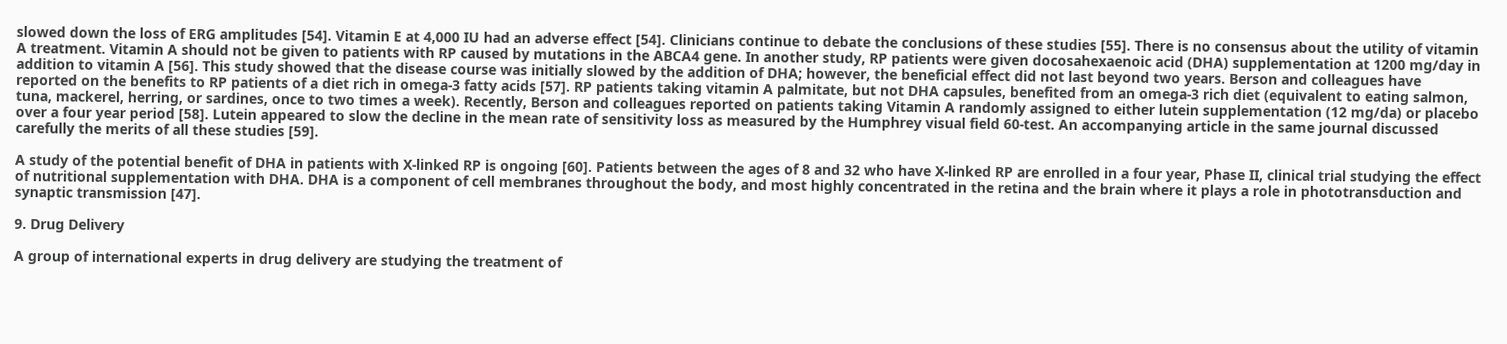slowed down the loss of ERG amplitudes [54]. Vitamin E at 4,000 IU had an adverse effect [54]. Clinicians continue to debate the conclusions of these studies [55]. There is no consensus about the utility of vitamin A treatment. Vitamin A should not be given to patients with RP caused by mutations in the ABCA4 gene. In another study, RP patients were given docosahexaenoic acid (DHA) supplementation at 1200 mg/day in addition to vitamin A [56]. This study showed that the disease course was initially slowed by the addition of DHA; however, the beneficial effect did not last beyond two years. Berson and colleagues have reported on the benefits to RP patients of a diet rich in omega-3 fatty acids [57]. RP patients taking vitamin A palmitate, but not DHA capsules, benefited from an omega-3 rich diet (equivalent to eating salmon, tuna, mackerel, herring, or sardines, once to two times a week). Recently, Berson and colleagues reported on patients taking Vitamin A randomly assigned to either lutein supplementation (12 mg/da) or placebo over a four year period [58]. Lutein appeared to slow the decline in the mean rate of sensitivity loss as measured by the Humphrey visual field 60-test. An accompanying article in the same journal discussed carefully the merits of all these studies [59].

A study of the potential benefit of DHA in patients with X-linked RP is ongoing [60]. Patients between the ages of 8 and 32 who have X-linked RP are enrolled in a four year, Phase II, clinical trial studying the effect of nutritional supplementation with DHA. DHA is a component of cell membranes throughout the body, and most highly concentrated in the retina and the brain where it plays a role in phototransduction and synaptic transmission [47].

9. Drug Delivery

A group of international experts in drug delivery are studying the treatment of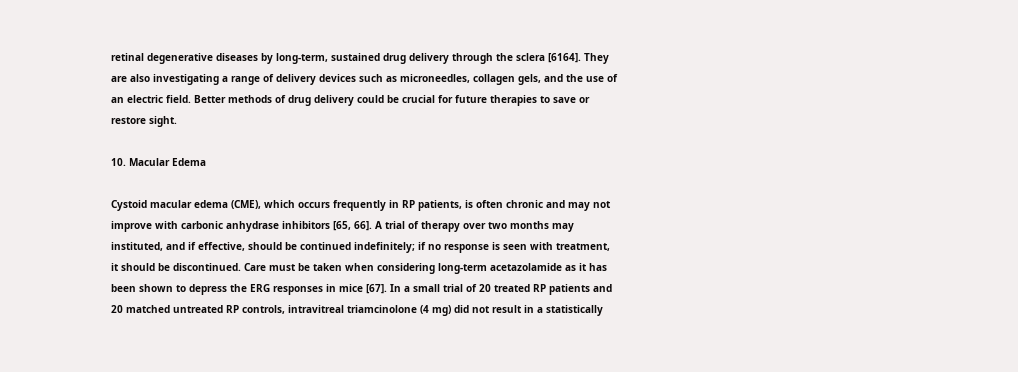retinal degenerative diseases by long-term, sustained drug delivery through the sclera [6164]. They are also investigating a range of delivery devices such as microneedles, collagen gels, and the use of an electric field. Better methods of drug delivery could be crucial for future therapies to save or restore sight.

10. Macular Edema

Cystoid macular edema (CME), which occurs frequently in RP patients, is often chronic and may not improve with carbonic anhydrase inhibitors [65, 66]. A trial of therapy over two months may instituted, and if effective, should be continued indefinitely; if no response is seen with treatment, it should be discontinued. Care must be taken when considering long-term acetazolamide as it has been shown to depress the ERG responses in mice [67]. In a small trial of 20 treated RP patients and 20 matched untreated RP controls, intravitreal triamcinolone (4 mg) did not result in a statistically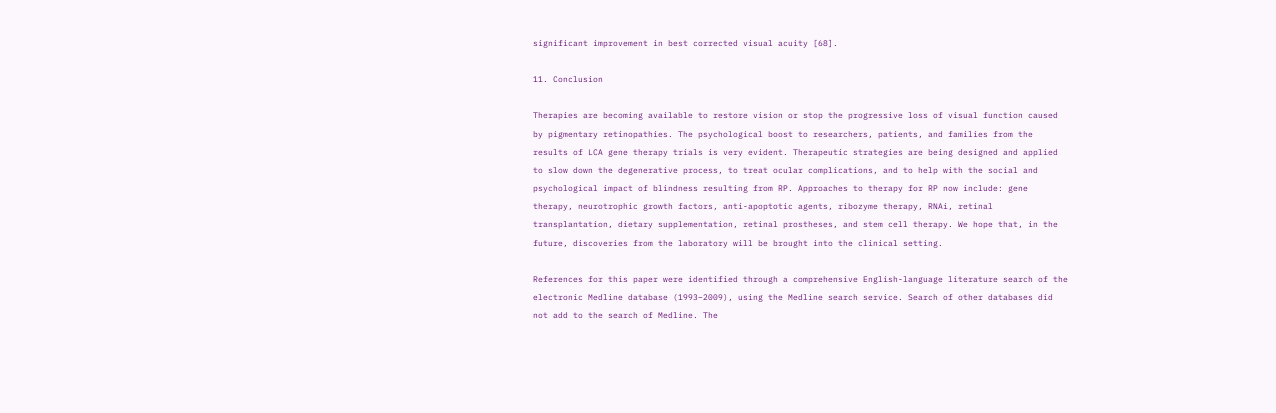significant improvement in best corrected visual acuity [68].

11. Conclusion

Therapies are becoming available to restore vision or stop the progressive loss of visual function caused by pigmentary retinopathies. The psychological boost to researchers, patients, and families from the results of LCA gene therapy trials is very evident. Therapeutic strategies are being designed and applied to slow down the degenerative process, to treat ocular complications, and to help with the social and psychological impact of blindness resulting from RP. Approaches to therapy for RP now include: gene therapy, neurotrophic growth factors, anti-apoptotic agents, ribozyme therapy, RNAi, retinal transplantation, dietary supplementation, retinal prostheses, and stem cell therapy. We hope that, in the future, discoveries from the laboratory will be brought into the clinical setting.

References for this paper were identified through a comprehensive English-language literature search of the electronic Medline database (1993–2009), using the Medline search service. Search of other databases did not add to the search of Medline. The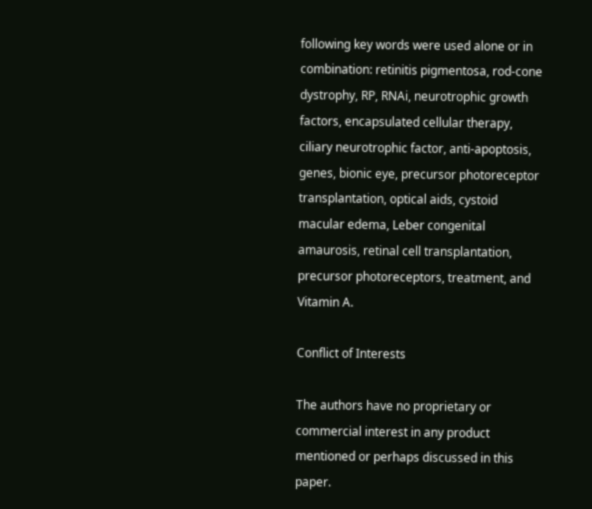following key words were used alone or in combination: retinitis pigmentosa, rod-cone dystrophy, RP, RNAi, neurotrophic growth factors, encapsulated cellular therapy, ciliary neurotrophic factor, anti-apoptosis, genes, bionic eye, precursor photoreceptor transplantation, optical aids, cystoid macular edema, Leber congenital amaurosis, retinal cell transplantation, precursor photoreceptors, treatment, and Vitamin A.

Conflict of Interests

The authors have no proprietary or commercial interest in any product mentioned or perhaps discussed in this paper.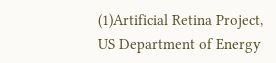(1)Artificial Retina Project, US Department of Energy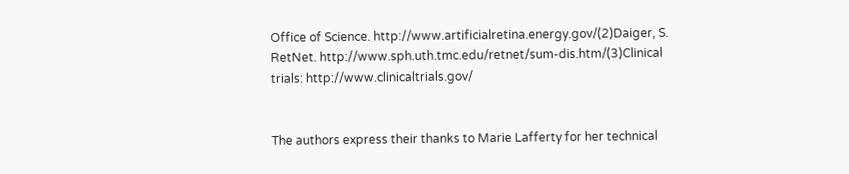Office of Science. http://www.artificialretina.energy.gov/(2)Daiger, S. RetNet. http://www.sph.uth.tmc.edu/retnet/sum-dis.htm/(3)Clinical trials: http://www.clinicaltrials.gov/


The authors express their thanks to Marie Lafferty for her technical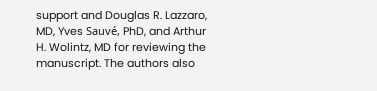support and Douglas R. Lazzaro, MD, Yves Sauvé, PhD, and Arthur H. Wolintz, MD for reviewing the manuscript. The authors also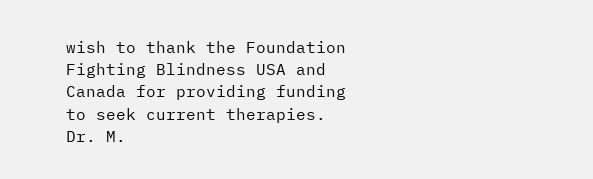wish to thank the Foundation Fighting Blindness USA and Canada for providing funding to seek current therapies. Dr. M.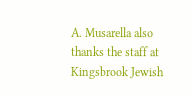A. Musarella also thanks the staff at Kingsbrook Jewish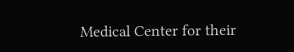Medical Center for their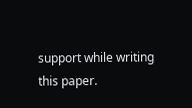support while writing this paper.